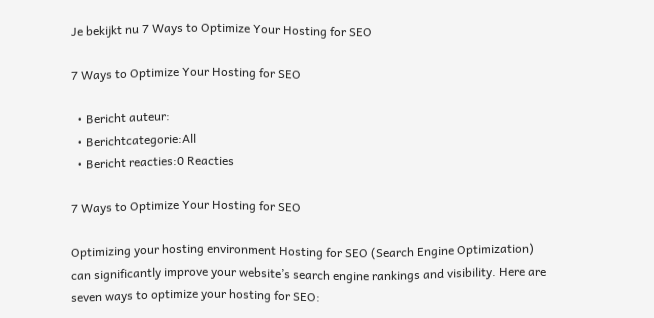Je bekijkt nu 7 Ways to Optimize Your Hosting for SEO

7 Ways to Optimize Your Hosting for SEO

  • Bericht auteur:
  • Berichtcategorie:All
  • Bericht reacties:0 Reacties

7 Ways to Optimize Your Hosting for SEO

Optimizing your hosting environment Hosting for SEO (Search Engine Optimization) can significantly improve your website’s search engine rankings and visibility. Here are seven ways to optimize your hosting for SEO: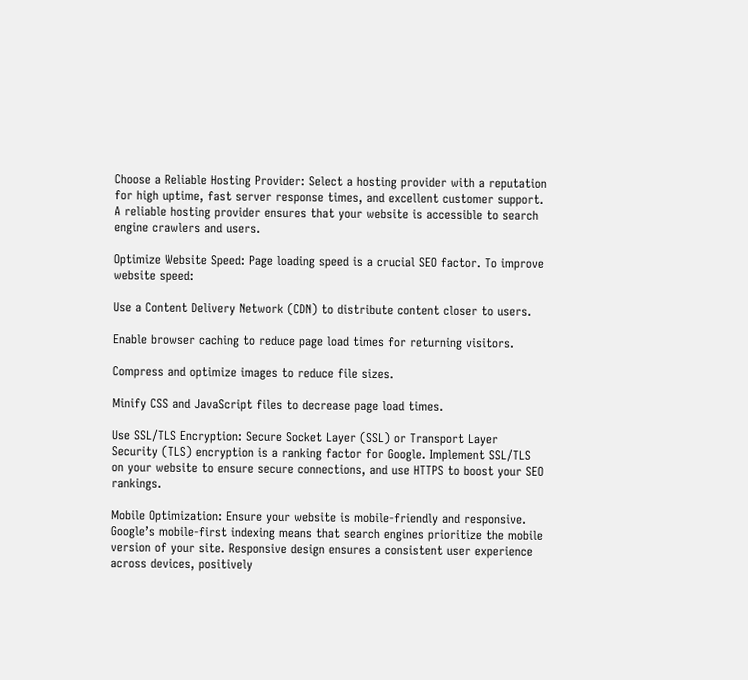Choose a Reliable Hosting Provider: Select a hosting provider with a reputation for high uptime, fast server response times, and excellent customer support. A reliable hosting provider ensures that your website is accessible to search engine crawlers and users.

Optimize Website Speed: Page loading speed is a crucial SEO factor. To improve website speed:

Use a Content Delivery Network (CDN) to distribute content closer to users.

Enable browser caching to reduce page load times for returning visitors.

Compress and optimize images to reduce file sizes.

Minify CSS and JavaScript files to decrease page load times.

Use SSL/TLS Encryption: Secure Socket Layer (SSL) or Transport Layer Security (TLS) encryption is a ranking factor for Google. Implement SSL/TLS on your website to ensure secure connections, and use HTTPS to boost your SEO rankings.

Mobile Optimization: Ensure your website is mobile-friendly and responsive. Google’s mobile-first indexing means that search engines prioritize the mobile version of your site. Responsive design ensures a consistent user experience across devices, positively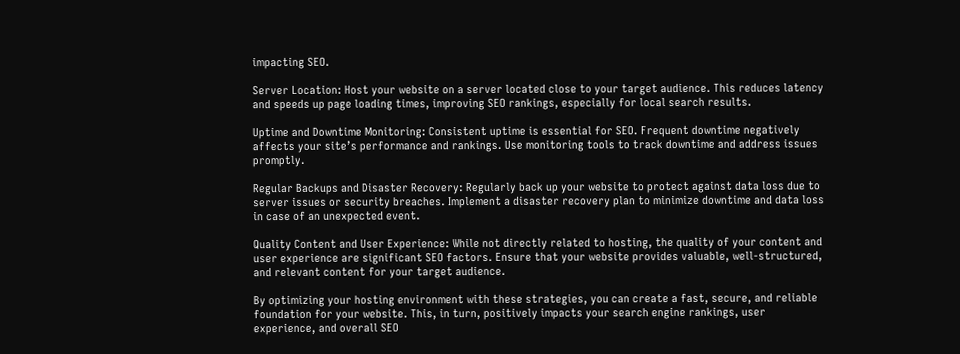impacting SEO.

Server Location: Host your website on a server located close to your target audience. This reduces latency and speeds up page loading times, improving SEO rankings, especially for local search results.

Uptime and Downtime Monitoring: Consistent uptime is essential for SEO. Frequent downtime negatively affects your site’s performance and rankings. Use monitoring tools to track downtime and address issues promptly.

Regular Backups and Disaster Recovery: Regularly back up your website to protect against data loss due to server issues or security breaches. Implement a disaster recovery plan to minimize downtime and data loss in case of an unexpected event.

Quality Content and User Experience: While not directly related to hosting, the quality of your content and user experience are significant SEO factors. Ensure that your website provides valuable, well-structured, and relevant content for your target audience.

By optimizing your hosting environment with these strategies, you can create a fast, secure, and reliable foundation for your website. This, in turn, positively impacts your search engine rankings, user experience, and overall SEO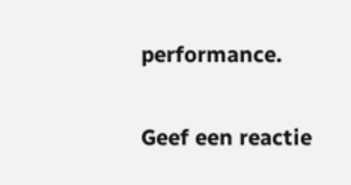performance.

Geef een reactie